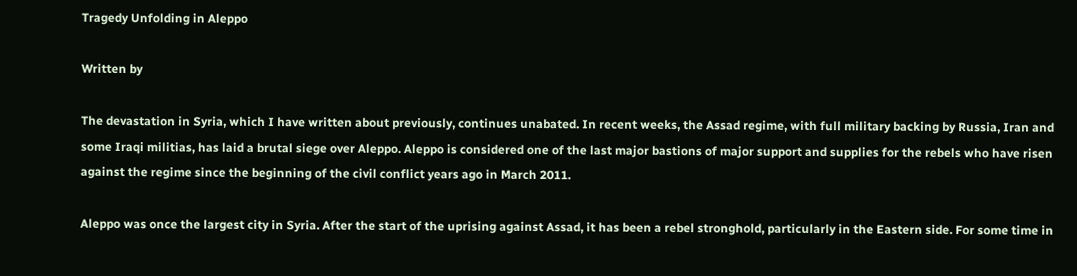Tragedy Unfolding in Aleppo

Written by

The devastation in Syria, which I have written about previously, continues unabated. In recent weeks, the Assad regime, with full military backing by Russia, Iran and some Iraqi militias, has laid a brutal siege over Aleppo. Aleppo is considered one of the last major bastions of major support and supplies for the rebels who have risen against the regime since the beginning of the civil conflict years ago in March 2011.

Aleppo was once the largest city in Syria. After the start of the uprising against Assad, it has been a rebel stronghold, particularly in the Eastern side. For some time in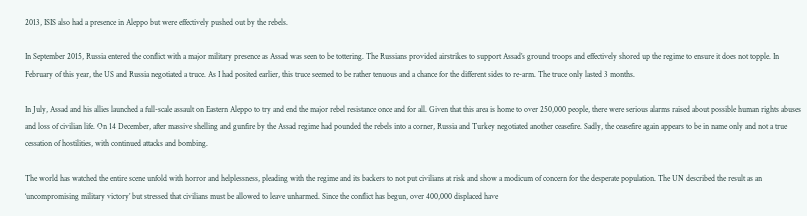2013, ISIS also had a presence in Aleppo but were effectively pushed out by the rebels.

In September 2015, Russia entered the conflict with a major military presence as Assad was seen to be tottering. The Russians provided airstrikes to support Assad’s ground troops and effectively shored up the regime to ensure it does not topple. In February of this year, the US and Russia negotiated a truce. As I had posited earlier, this truce seemed to be rather tenuous and a chance for the different sides to re-arm. The truce only lasted 3 months.

In July, Assad and his allies launched a full-scale assault on Eastern Aleppo to try and end the major rebel resistance once and for all. Given that this area is home to over 250,000 people, there were serious alarms raised about possible human rights abuses and loss of civilian life. On 14 December, after massive shelling and gunfire by the Assad regime had pounded the rebels into a corner, Russia and Turkey negotiated another ceasefire. Sadly, the ceasefire again appears to be in name only and not a true cessation of hostilities, with continued attacks and bombing.

The world has watched the entire scene unfold with horror and helplessness, pleading with the regime and its backers to not put civilians at risk and show a modicum of concern for the desperate population. The UN described the result as an ‘uncompromising military victory’ but stressed that civilians must be allowed to leave unharmed. Since the conflict has begun, over 400,000 displaced have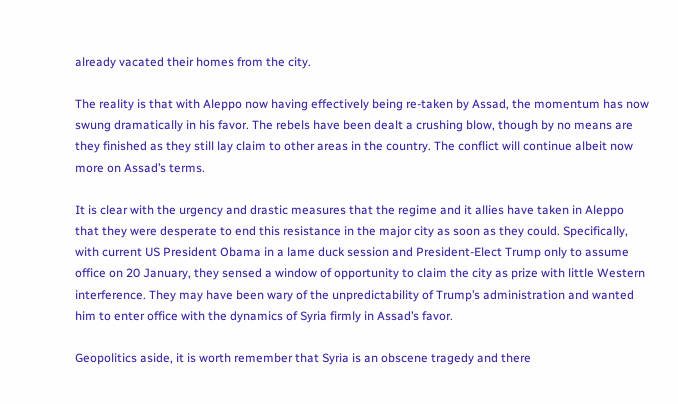already vacated their homes from the city.

The reality is that with Aleppo now having effectively being re-taken by Assad, the momentum has now swung dramatically in his favor. The rebels have been dealt a crushing blow, though by no means are they finished as they still lay claim to other areas in the country. The conflict will continue albeit now more on Assad’s terms.

It is clear with the urgency and drastic measures that the regime and it allies have taken in Aleppo that they were desperate to end this resistance in the major city as soon as they could. Specifically, with current US President Obama in a lame duck session and President-Elect Trump only to assume office on 20 January, they sensed a window of opportunity to claim the city as prize with little Western interference. They may have been wary of the unpredictability of Trump’s administration and wanted him to enter office with the dynamics of Syria firmly in Assad’s favor.

Geopolitics aside, it is worth remember that Syria is an obscene tragedy and there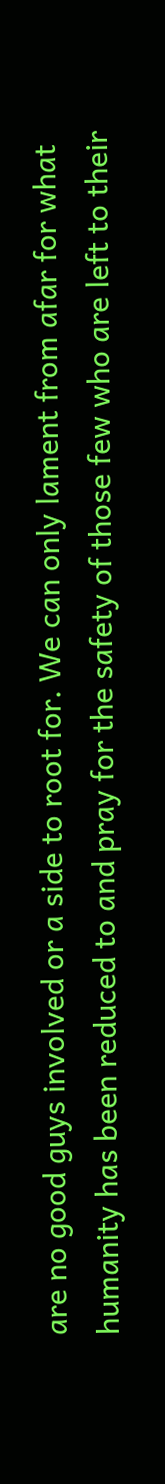are no good guys involved or a side to root for. We can only lament from afar for what humanity has been reduced to and pray for the safety of those few who are left to their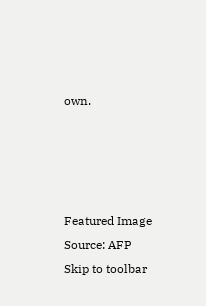own.




Featured Image Source: AFP
Skip to toolbar